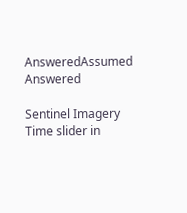AnsweredAssumed Answered

Sentinel Imagery Time slider in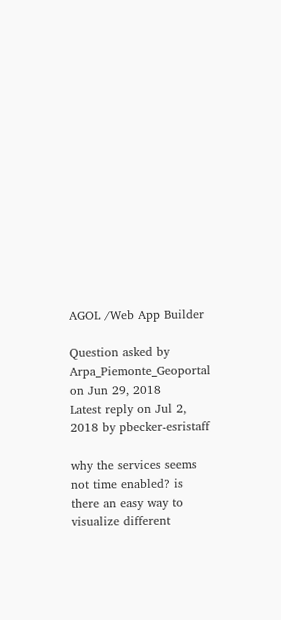AGOL /Web App Builder

Question asked by Arpa_Piemonte_Geoportal on Jun 29, 2018
Latest reply on Jul 2, 2018 by pbecker-esristaff

why the services seems not time enabled? is there an easy way to visualize different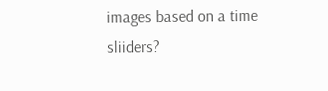images based on a time sliiders?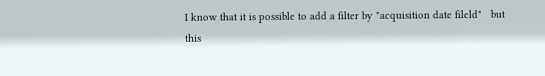I know that it is possible to add a filter by "acquisition date fileld"   but this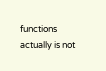functions actually is not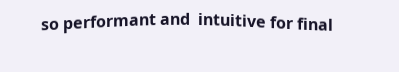so performant and  intuitive for final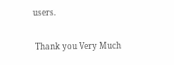users.

 Thank you Very Much